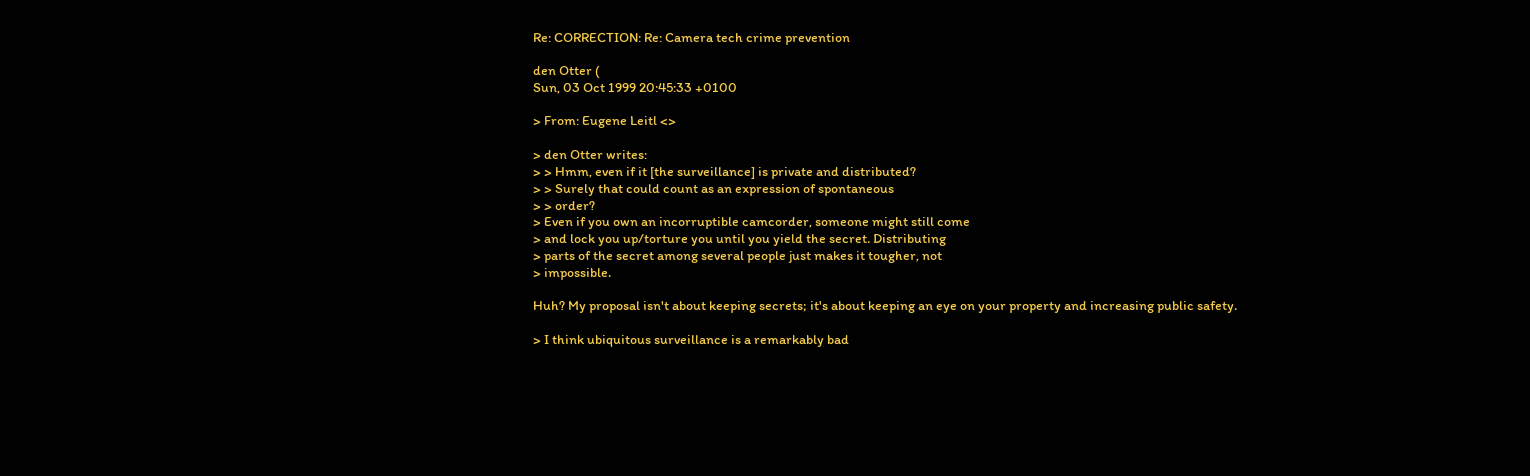Re: CORRECTION: Re: Camera tech crime prevention

den Otter (
Sun, 03 Oct 1999 20:45:33 +0100

> From: Eugene Leitl <>

> den Otter writes:
> > Hmm, even if it [the surveillance] is private and distributed?
> > Surely that could count as an expression of spontaneous
> > order?
> Even if you own an incorruptible camcorder, someone might still come
> and lock you up/torture you until you yield the secret. Distributing
> parts of the secret among several people just makes it tougher, not
> impossible.

Huh? My proposal isn't about keeping secrets; it's about keeping an eye on your property and increasing public safety.

> I think ubiquitous surveillance is a remarkably bad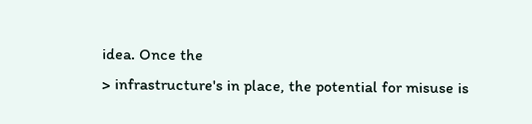idea. Once the
> infrastructure's in place, the potential for misuse is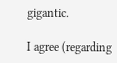gigantic.

I agree (regarding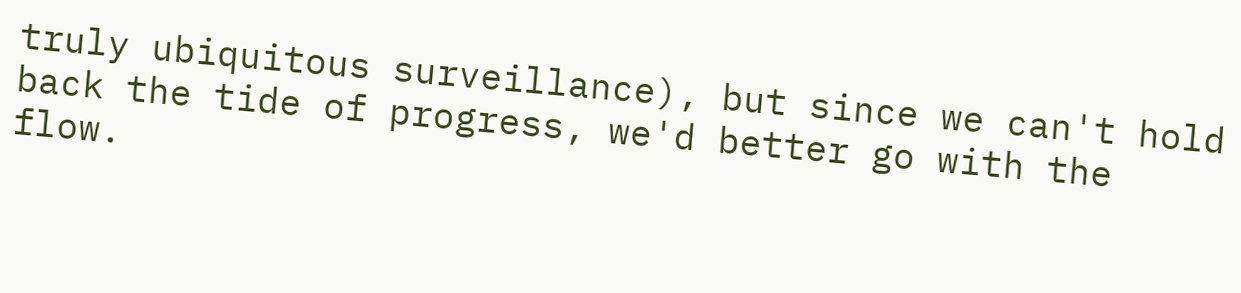truly ubiquitous surveillance), but since we can't hold back the tide of progress, we'd better go with the flow.